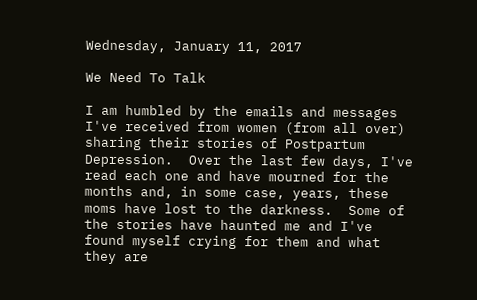Wednesday, January 11, 2017

We Need To Talk

I am humbled by the emails and messages I've received from women (from all over) sharing their stories of Postpartum Depression.  Over the last few days, I've read each one and have mourned for the months and, in some case, years, these moms have lost to the darkness.  Some of the stories have haunted me and I've found myself crying for them and what they are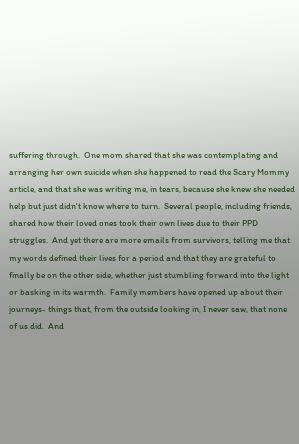suffering through.  One mom shared that she was contemplating and arranging her own suicide when she happened to read the Scary Mommy article, and that she was writing me, in tears, because she knew she needed help but just didn't know where to turn.  Several people, including friends, shared how their loved ones took their own lives due to their PPD struggles.  And yet there are more emails from survivors, telling me that my words defined their lives for a period and that they are grateful to finally be on the other side, whether just stumbling forward into the light or basking in its warmth.  Family members have opened up about their journeys- things that, from the outside looking in, I never saw, that none of us did.  And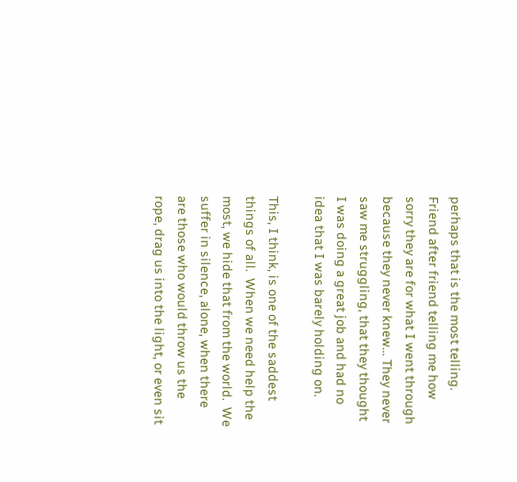perhaps that is the most telling.  Friend after friend telling me how sorry they are for what I went through because they never knew... They never saw me struggling, that they thought I was doing a great job and had no idea that I was barely holding on.

This, I think, is one of the saddest things of all.  When we need help the most, we hide that from the world.  We suffer in silence, alone, when there are those who would throw us the rope, drag us into the light, or even sit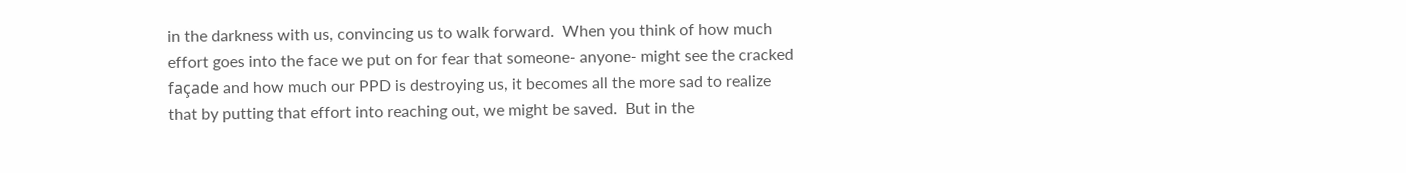in the darkness with us, convincing us to walk forward.  When you think of how much effort goes into the face we put on for fear that someone- anyone- might see the cracked façade and how much our PPD is destroying us, it becomes all the more sad to realize that by putting that effort into reaching out, we might be saved.  But in the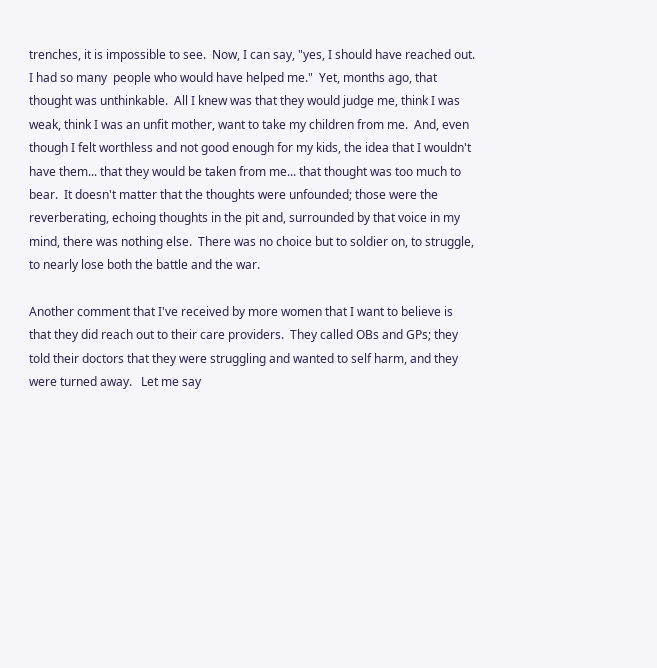trenches, it is impossible to see.  Now, I can say, "yes, I should have reached out.  I had so many  people who would have helped me."  Yet, months ago, that thought was unthinkable.  All I knew was that they would judge me, think I was weak, think I was an unfit mother, want to take my children from me.  And, even though I felt worthless and not good enough for my kids, the idea that I wouldn't have them... that they would be taken from me... that thought was too much to bear.  It doesn't matter that the thoughts were unfounded; those were the reverberating, echoing thoughts in the pit and, surrounded by that voice in my mind, there was nothing else.  There was no choice but to soldier on, to struggle, to nearly lose both the battle and the war.

Another comment that I've received by more women that I want to believe is that they did reach out to their care providers.  They called OBs and GPs; they told their doctors that they were struggling and wanted to self harm, and they were turned away.   Let me say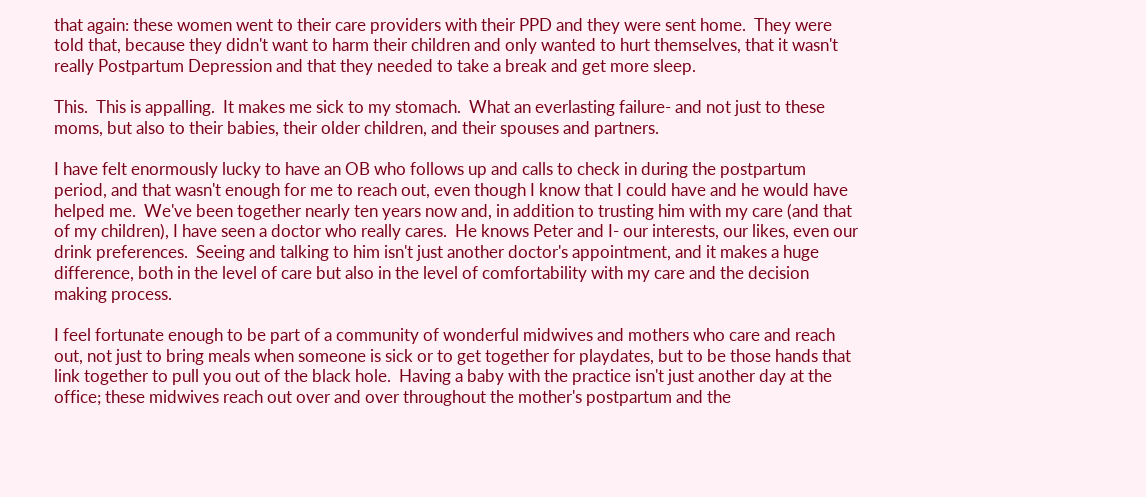that again: these women went to their care providers with their PPD and they were sent home.  They were told that, because they didn't want to harm their children and only wanted to hurt themselves, that it wasn't really Postpartum Depression and that they needed to take a break and get more sleep.

This.  This is appalling.  It makes me sick to my stomach.  What an everlasting failure- and not just to these moms, but also to their babies, their older children, and their spouses and partners.

I have felt enormously lucky to have an OB who follows up and calls to check in during the postpartum period, and that wasn't enough for me to reach out, even though I know that I could have and he would have helped me.  We've been together nearly ten years now and, in addition to trusting him with my care (and that of my children), I have seen a doctor who really cares.  He knows Peter and I- our interests, our likes, even our drink preferences.  Seeing and talking to him isn't just another doctor's appointment, and it makes a huge difference, both in the level of care but also in the level of comfortability with my care and the decision making process.

I feel fortunate enough to be part of a community of wonderful midwives and mothers who care and reach out, not just to bring meals when someone is sick or to get together for playdates, but to be those hands that link together to pull you out of the black hole.  Having a baby with the practice isn't just another day at the office; these midwives reach out over and over throughout the mother's postpartum and the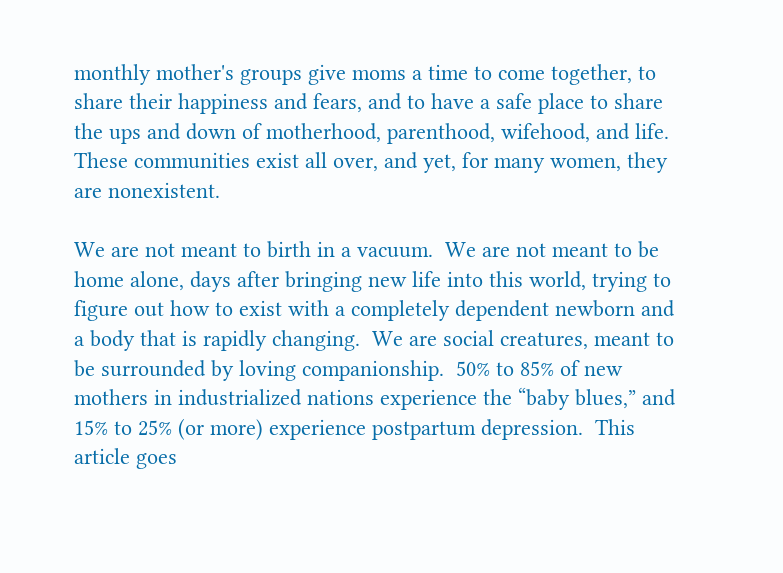monthly mother's groups give moms a time to come together, to share their happiness and fears, and to have a safe place to share the ups and down of motherhood, parenthood, wifehood, and life.  These communities exist all over, and yet, for many women, they are nonexistent.

We are not meant to birth in a vacuum.  We are not meant to be home alone, days after bringing new life into this world, trying to figure out how to exist with a completely dependent newborn and a body that is rapidly changing.  We are social creatures, meant to be surrounded by loving companionship.  50% to 85% of new mothers in industrialized nations experience the “baby blues,” and 15% to 25% (or more) experience postpartum depression.  This article goes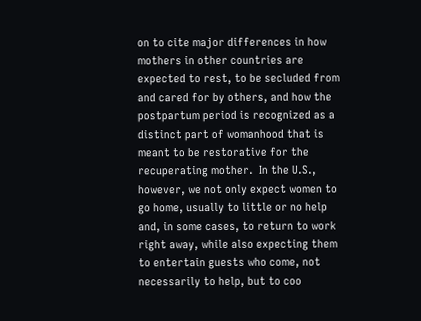on to cite major differences in how mothers in other countries are expected to rest, to be secluded from and cared for by others, and how the postpartum period is recognized as a distinct part of womanhood that is meant to be restorative for the recuperating mother.  In the U.S., however, we not only expect women to go home, usually to little or no help and, in some cases, to return to work right away, while also expecting them to entertain guests who come, not necessarily to help, but to coo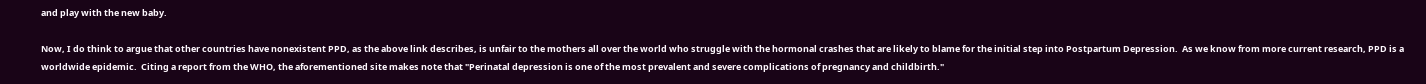and play with the new baby.

Now, I do think to argue that other countries have nonexistent PPD, as the above link describes, is unfair to the mothers all over the world who struggle with the hormonal crashes that are likely to blame for the initial step into Postpartum Depression.  As we know from more current research, PPD is a worldwide epidemic.  Citing a report from the WHO, the aforementioned site makes note that "Perinatal depression is one of the most prevalent and severe complications of pregnancy and childbirth."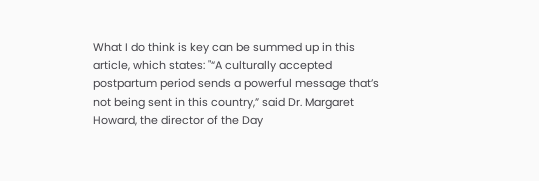What I do think is key can be summed up in this article, which states: "“A culturally accepted postpartum period sends a powerful message that’s not being sent in this country,” said Dr. Margaret Howard, the director of the Day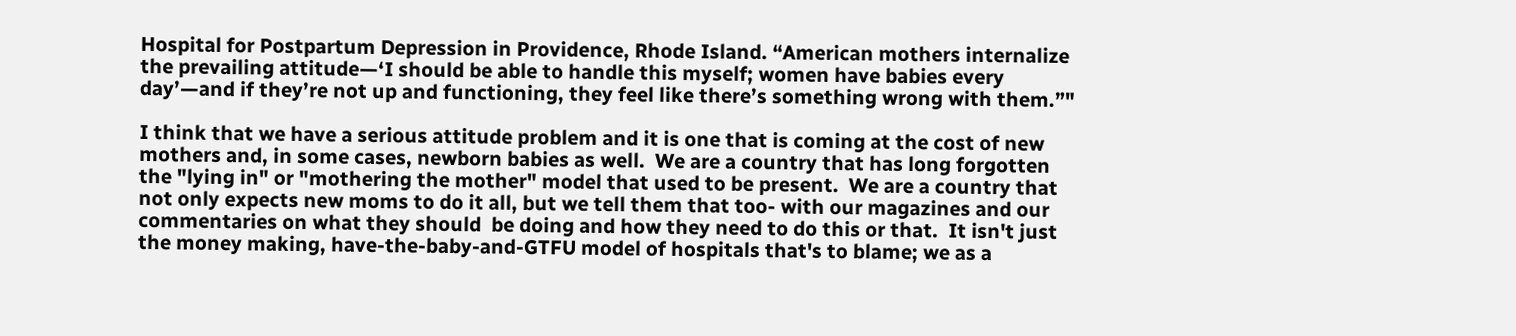Hospital for Postpartum Depression in Providence, Rhode Island. “American mothers internalize the prevailing attitude—‘I should be able to handle this myself; women have babies every day’—and if they’re not up and functioning, they feel like there’s something wrong with them.”"

I think that we have a serious attitude problem and it is one that is coming at the cost of new mothers and, in some cases, newborn babies as well.  We are a country that has long forgotten the "lying in" or "mothering the mother" model that used to be present.  We are a country that not only expects new moms to do it all, but we tell them that too- with our magazines and our commentaries on what they should  be doing and how they need to do this or that.  It isn't just the money making, have-the-baby-and-GTFU model of hospitals that's to blame; we as a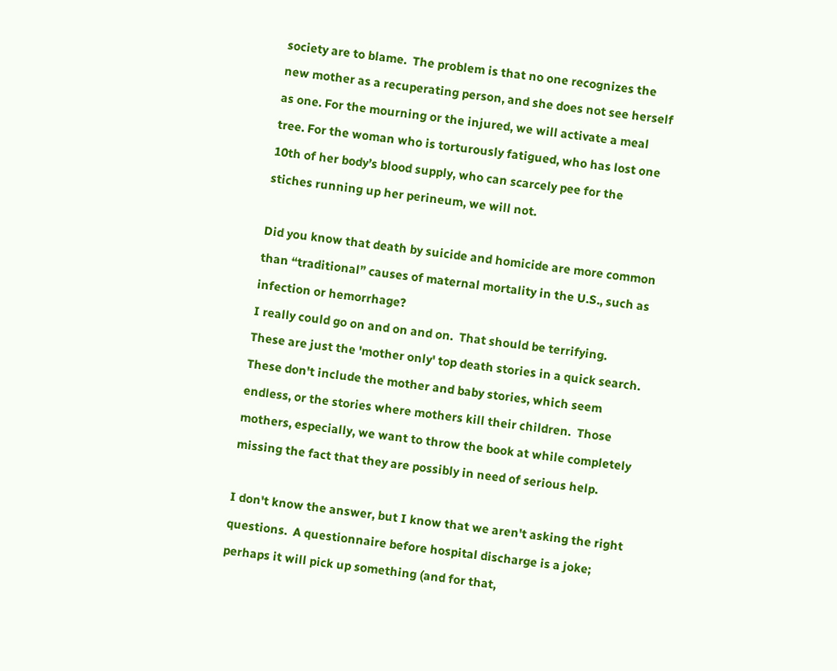society are to blame.  The problem is that no one recognizes the new mother as a recuperating person, and she does not see herself as one. For the mourning or the injured, we will activate a meal tree. For the woman who is torturously fatigued, who has lost one 10th of her body’s blood supply, who can scarcely pee for the stiches running up her perineum, we will not.

Did you know that death by suicide and homicide are more common than “traditional” causes of maternal mortality in the U.S., such as infection or hemorrhage?
I really could go on and on and on.  That should be terrifying.  These are just the 'mother only' top death stories in a quick search.  These don't include the mother and baby stories, which seem endless, or the stories where mothers kill their children.  Those mothers, especially, we want to throw the book at while completely missing the fact that they are possibly in need of serious help.

I don't know the answer, but I know that we aren't asking the right questions.  A questionnaire before hospital discharge is a joke; perhaps it will pick up something (and for that,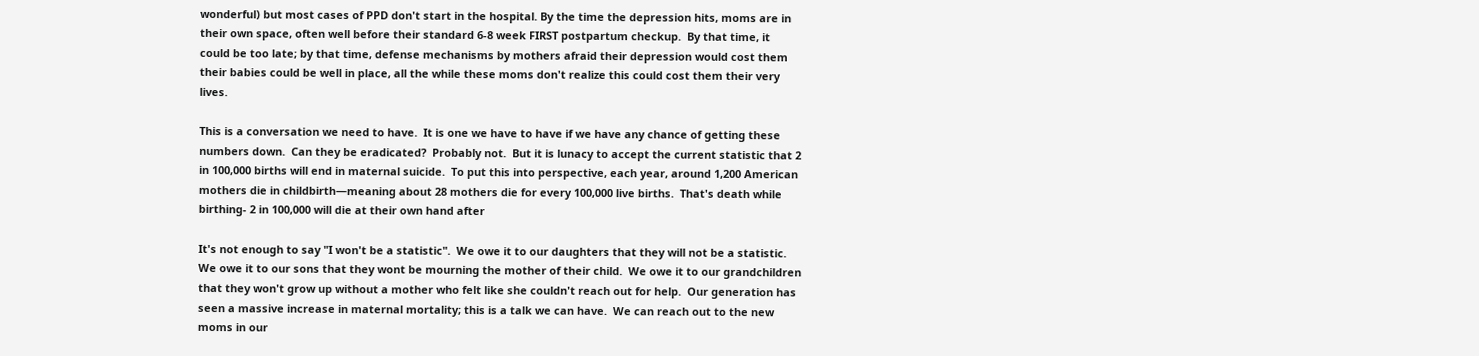wonderful) but most cases of PPD don't start in the hospital. By the time the depression hits, moms are in their own space, often well before their standard 6-8 week FIRST postpartum checkup.  By that time, it  could be too late; by that time, defense mechanisms by mothers afraid their depression would cost them their babies could be well in place, all the while these moms don't realize this could cost them their very lives.

This is a conversation we need to have.  It is one we have to have if we have any chance of getting these numbers down.  Can they be eradicated?  Probably not.  But it is lunacy to accept the current statistic that 2 in 100,000 births will end in maternal suicide.  To put this into perspective, each year, around 1,200 American mothers die in childbirth—meaning about 28 mothers die for every 100,000 live births.  That's death while birthing- 2 in 100,000 will die at their own hand after

It's not enough to say "I won't be a statistic".  We owe it to our daughters that they will not be a statistic.  We owe it to our sons that they wont be mourning the mother of their child.  We owe it to our grandchildren that they won't grow up without a mother who felt like she couldn't reach out for help.  Our generation has seen a massive increase in maternal mortality; this is a talk we can have.  We can reach out to the new moms in our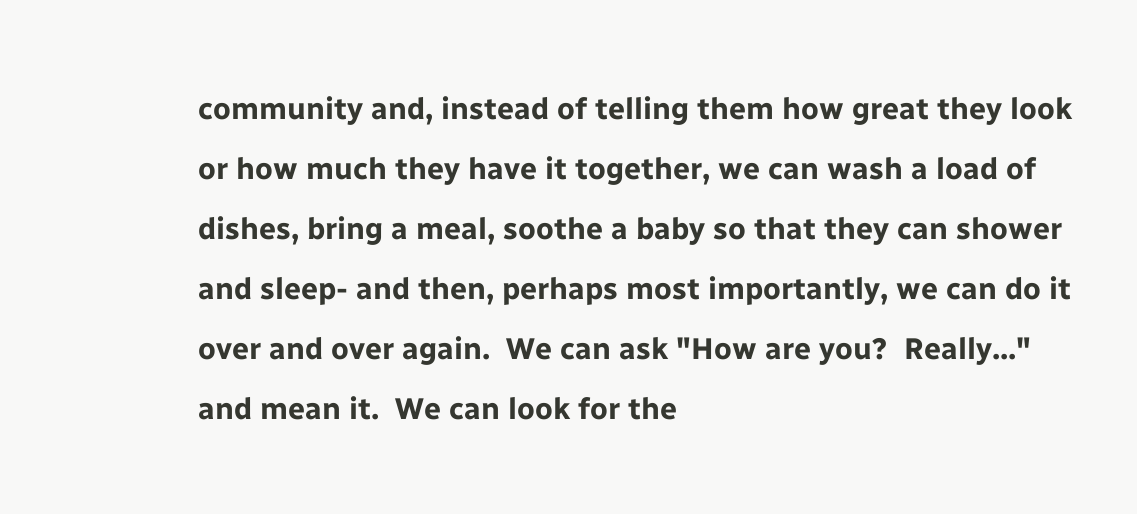community and, instead of telling them how great they look or how much they have it together, we can wash a load of dishes, bring a meal, soothe a baby so that they can shower and sleep- and then, perhaps most importantly, we can do it over and over again.  We can ask "How are you?  Really..."  and mean it.  We can look for the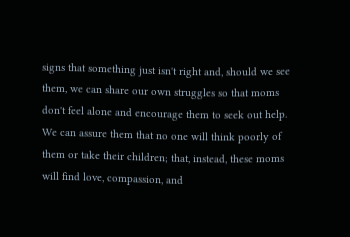signs that something just isn't right and, should we see them, we can share our own struggles so that moms don't feel alone and encourage them to seek out help.  We can assure them that no one will think poorly of them or take their children; that, instead, these moms will find love, compassion, and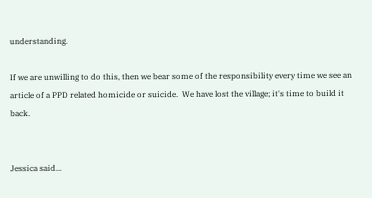understanding.

If we are unwilling to do this, then we bear some of the responsibility every time we see an article of a PPD related homicide or suicide.  We have lost the village; it's time to build it back.


Jessica said...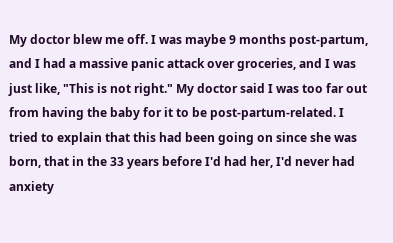My doctor blew me off. I was maybe 9 months post-partum, and I had a massive panic attack over groceries, and I was just like, "This is not right." My doctor said I was too far out from having the baby for it to be post-partum-related. I tried to explain that this had been going on since she was born, that in the 33 years before I'd had her, I'd never had anxiety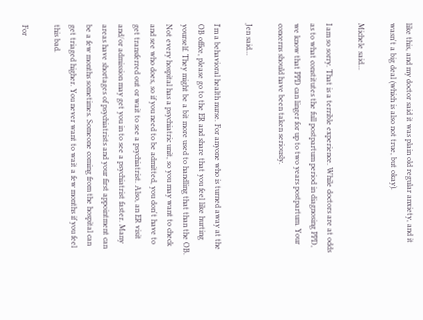like this, and my doctor said it was plain old regular anxiety, and it wasn't a big deal (which is also not true, but okay).

Michele said...

I am so sorry. That is a terrible experience. While doctors are at odds as to what constitutes the full postpartum period in diagnosing PPD, we know that PPD can linger for up to two years postpartum. Your concerns should have been taken seriously.

Jen said...

I'm a behavioral health nurse. For anyone who is turned away at the OB office, please go to the ER and share that you feel like hurting yourself. They might be a bit more used to handling that than the OB. Not every hospital has a psychiatric unit, so you may want to check and see who does, so if you need to be admitted, you don't have to get transferred out or wait to see a psychiatrist. Also, an ER visit and/or admission may get you in to see a psychiatrist faster. Many areas have shortages of psychiatrists and your first appointment can be a few months sometimes. Someone coming from the hospital can get triaged higher. You never want to wait a few months if you feel this bad.

For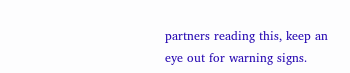partners reading this, keep an eye out for warning signs.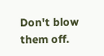Don't blow them off.